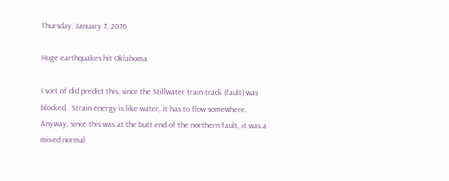Thursday, January 7, 2016

Huge earthquakes hit Oklahoma

I sort of did predict this, since the Stillwater train track (fault) was blocked.  Strain energy is like water, it has to flow somewhere.  Anyway, since this was at the butt end of the northern fault, it was a mixed normal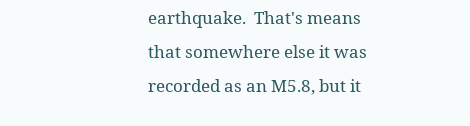earthquake.  That's means that somewhere else it was recorded as an M5.8, but it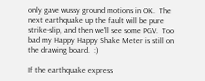only gave wussy ground motions in OK.  The next earthquake up the fault will be pure strike-slip, and then we'll see some PGV.  Too bad my Happy Happy Shake Meter is still on the drawing board.  :)

If the earthquake express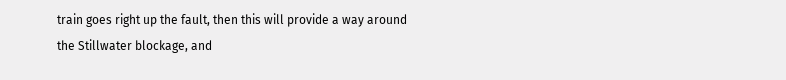train goes right up the fault, then this will provide a way around the Stillwater blockage, and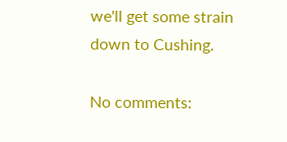we'll get some strain down to Cushing.

No comments: